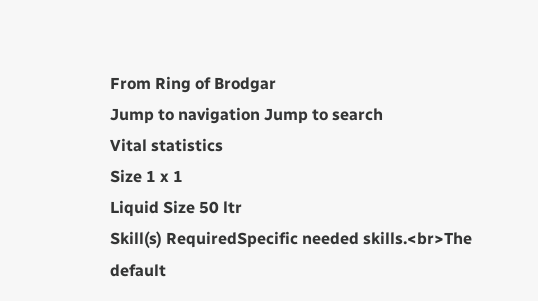From Ring of Brodgar
Jump to navigation Jump to search
Vital statistics
Size 1 x 1
Liquid Size 50 ltr
Skill(s) RequiredSpecific needed skills.<br>The default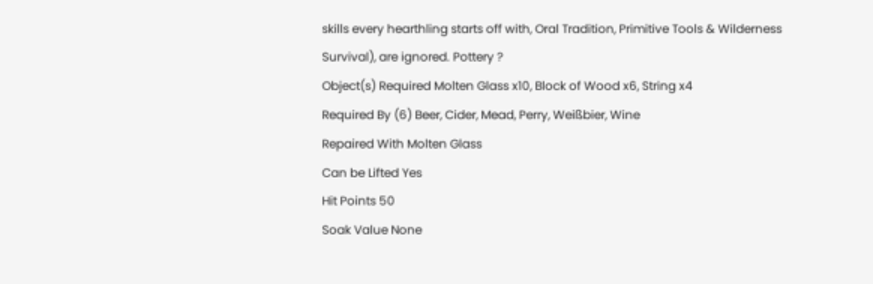skills every hearthling starts off with, Oral Tradition, Primitive Tools & Wilderness Survival), are ignored. Pottery ?
Object(s) Required Molten Glass x10, Block of Wood x6, String x4
Required By (6) Beer, Cider, Mead, Perry, Weißbier, Wine
Repaired With Molten Glass
Can be Lifted Yes
Hit Points 50
Soak Value None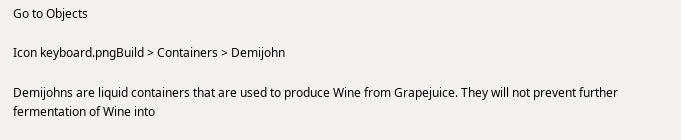Go to Objects

Icon keyboard.pngBuild > Containers > Demijohn

Demijohns are liquid containers that are used to produce Wine from Grapejuice. They will not prevent further fermentation of Wine into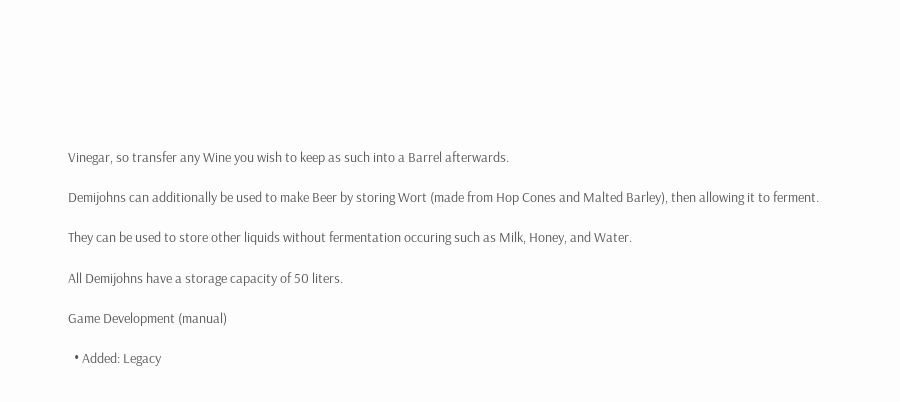Vinegar, so transfer any Wine you wish to keep as such into a Barrel afterwards.

Demijohns can additionally be used to make Beer by storing Wort (made from Hop Cones and Malted Barley), then allowing it to ferment.

They can be used to store other liquids without fermentation occuring such as Milk, Honey, and Water.

All Demijohns have a storage capacity of 50 liters.

Game Development (manual)

  • Added: Legacy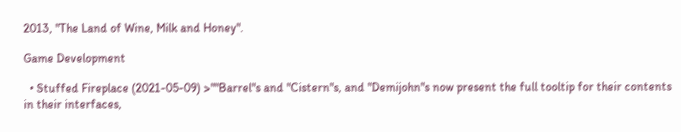2013, "The Land of Wine, Milk and Honey".

Game Development

  • Stuffed Fireplace (2021-05-09) >""Barrel"s and "Cistern"s, and "Demijohn"s now present the full tooltip for their contents in their interfaces,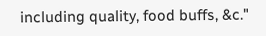including quality, food buffs, &c."